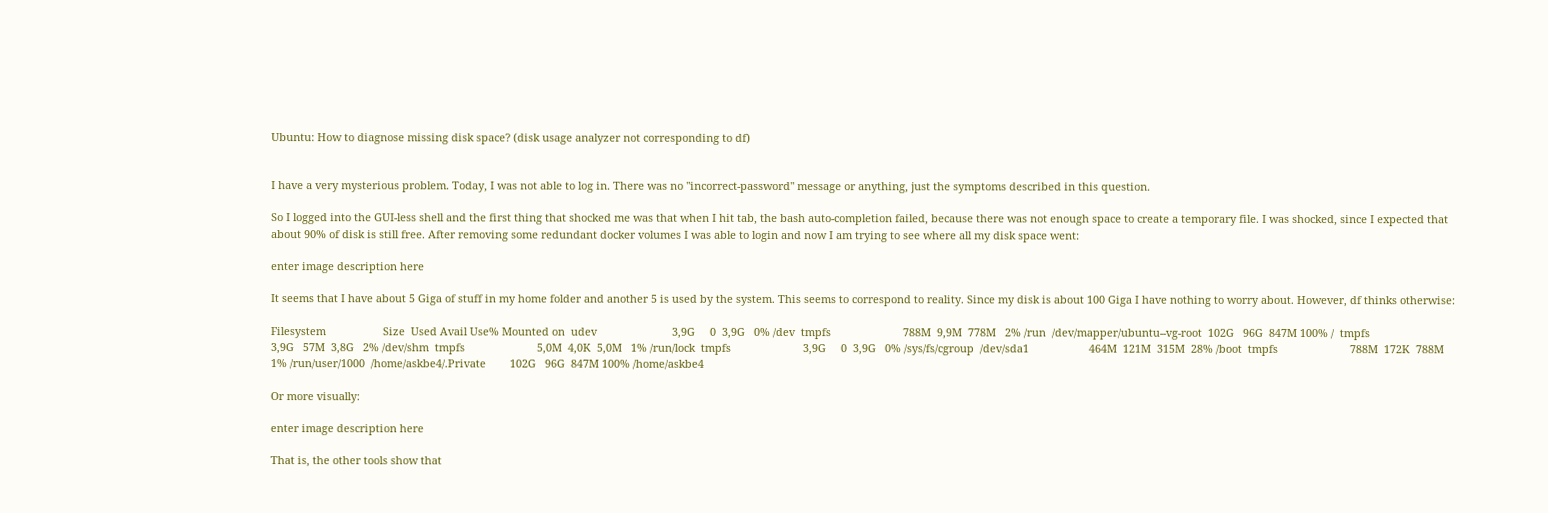Ubuntu: How to diagnose missing disk space? (disk usage analyzer not corresponding to df)


I have a very mysterious problem. Today, I was not able to log in. There was no "incorrect-password" message or anything, just the symptoms described in this question.

So I logged into the GUI-less shell and the first thing that shocked me was that when I hit tab, the bash auto-completion failed, because there was not enough space to create a temporary file. I was shocked, since I expected that about 90% of disk is still free. After removing some redundant docker volumes I was able to login and now I am trying to see where all my disk space went:

enter image description here

It seems that I have about 5 Giga of stuff in my home folder and another 5 is used by the system. This seems to correspond to reality. Since my disk is about 100 Giga I have nothing to worry about. However, df thinks otherwise:

Filesystem                   Size  Used Avail Use% Mounted on  udev                         3,9G     0  3,9G   0% /dev  tmpfs                        788M  9,9M  778M   2% /run  /dev/mapper/ubuntu--vg-root  102G   96G  847M 100% /  tmpfs                        3,9G   57M  3,8G   2% /dev/shm  tmpfs                        5,0M  4,0K  5,0M   1% /run/lock  tmpfs                        3,9G     0  3,9G   0% /sys/fs/cgroup  /dev/sda1                    464M  121M  315M  28% /boot  tmpfs                        788M  172K  788M   1% /run/user/1000  /home/askbe4/.Private        102G   96G  847M 100% /home/askbe4

Or more visually:

enter image description here

That is, the other tools show that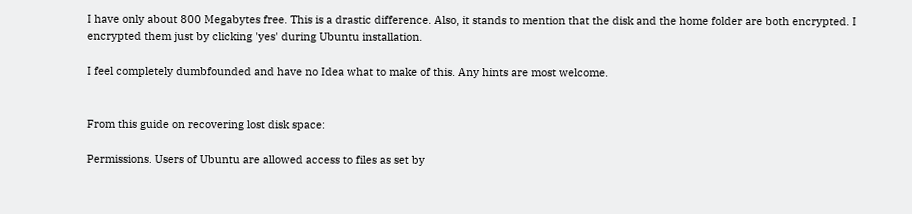I have only about 800 Megabytes free. This is a drastic difference. Also, it stands to mention that the disk and the home folder are both encrypted. I encrypted them just by clicking 'yes' during Ubuntu installation.

I feel completely dumbfounded and have no Idea what to make of this. Any hints are most welcome.


From this guide on recovering lost disk space:

Permissions. Users of Ubuntu are allowed access to files as set by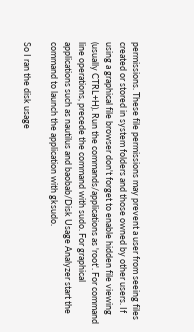permissions. These file permissions may prevent a user from seeing files created or stored in system folders and those owned by other users. If using a graphical file browser don't forget to enable hidden file viewing (usually CTRL+H). Run the commands/applications as 'root'. For command line operations, precede the command with sudo. For graphical applications such as nautilus and baobab/Disk Usage Analyzer start the command to launch the application with gksudo.

So I ran the disk usage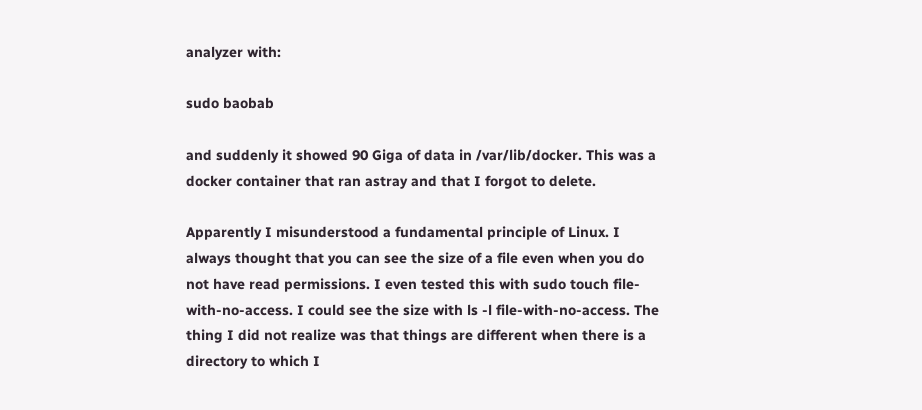analyzer with:

sudo baobab

and suddenly it showed 90 Giga of data in /var/lib/docker. This was a docker container that ran astray and that I forgot to delete.

Apparently I misunderstood a fundamental principle of Linux. I always thought that you can see the size of a file even when you do not have read permissions. I even tested this with sudo touch file-with-no-access. I could see the size with ls -l file-with-no-access. The thing I did not realize was that things are different when there is a directory to which I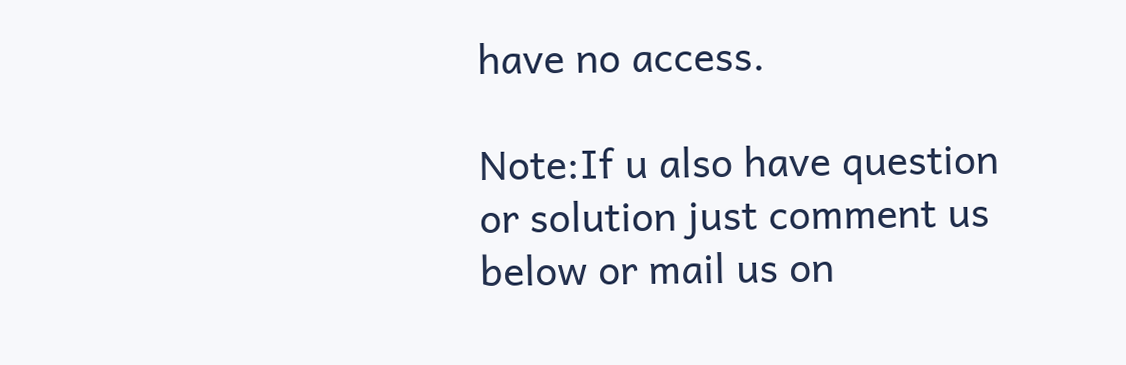have no access.

Note:If u also have question or solution just comment us below or mail us on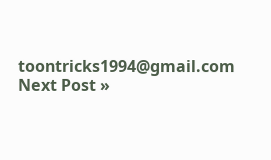toontricks1994@gmail.com
Next Post »